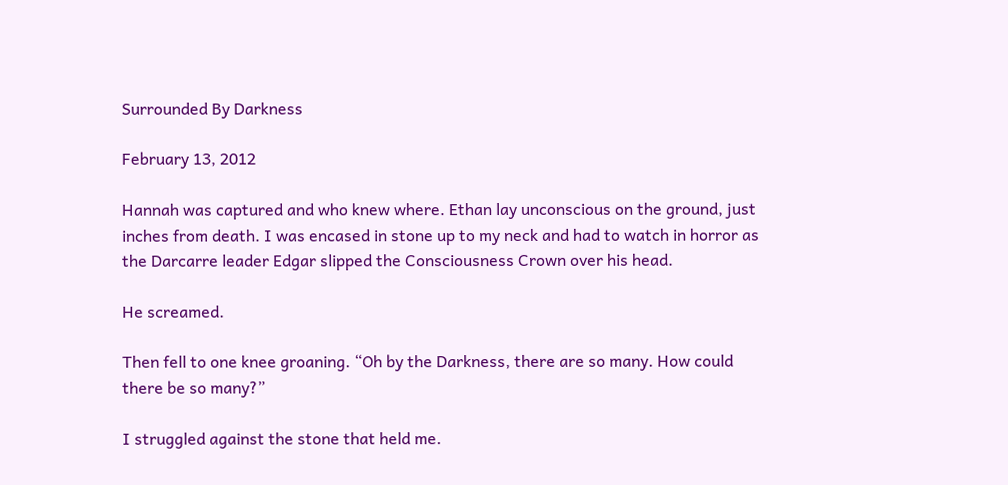Surrounded By Darkness

February 13, 2012

Hannah was captured and who knew where. Ethan lay unconscious on the ground, just inches from death. I was encased in stone up to my neck and had to watch in horror as the Darcarre leader Edgar slipped the Consciousness Crown over his head.

He screamed.

Then fell to one knee groaning. “Oh by the Darkness, there are so many. How could there be so many?”

I struggled against the stone that held me.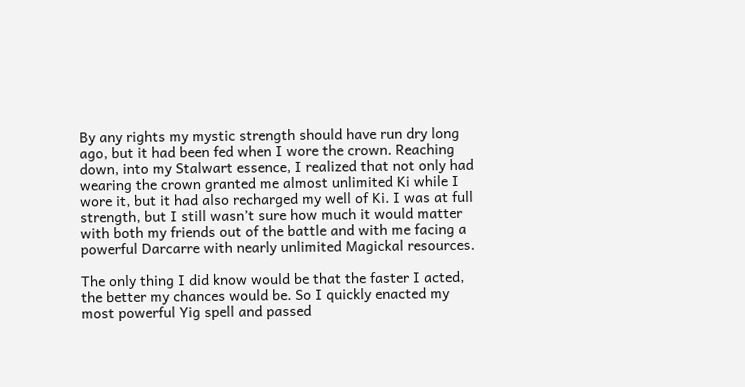By any rights my mystic strength should have run dry long ago, but it had been fed when I wore the crown. Reaching down, into my Stalwart essence, I realized that not only had wearing the crown granted me almost unlimited Ki while I wore it, but it had also recharged my well of Ki. I was at full strength, but I still wasn’t sure how much it would matter with both my friends out of the battle and with me facing a powerful Darcarre with nearly unlimited Magickal resources.

The only thing I did know would be that the faster I acted, the better my chances would be. So I quickly enacted my most powerful Yig spell and passed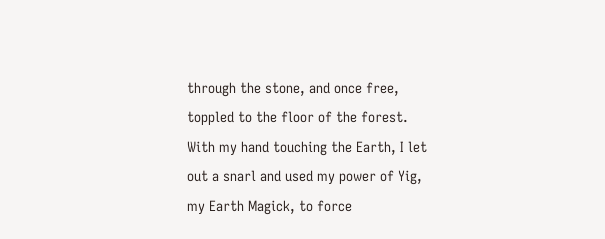through the stone, and once free, toppled to the floor of the forest. With my hand touching the Earth, I let out a snarl and used my power of Yig, my Earth Magick, to force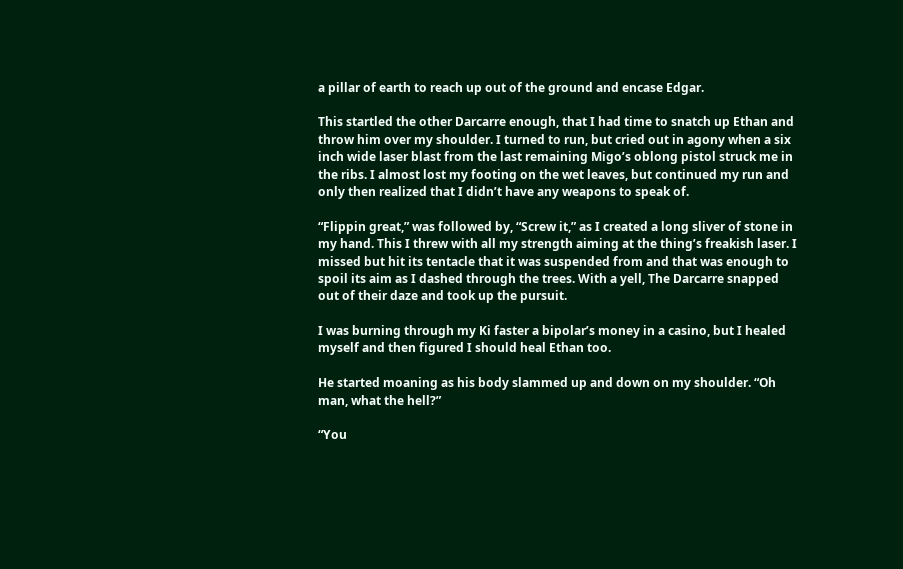a pillar of earth to reach up out of the ground and encase Edgar.

This startled the other Darcarre enough, that I had time to snatch up Ethan and throw him over my shoulder. I turned to run, but cried out in agony when a six inch wide laser blast from the last remaining Migo’s oblong pistol struck me in the ribs. I almost lost my footing on the wet leaves, but continued my run and only then realized that I didn’t have any weapons to speak of.

“Flippin great,” was followed by, “Screw it,” as I created a long sliver of stone in my hand. This I threw with all my strength aiming at the thing’s freakish laser. I missed but hit its tentacle that it was suspended from and that was enough to spoil its aim as I dashed through the trees. With a yell, The Darcarre snapped out of their daze and took up the pursuit.

I was burning through my Ki faster a bipolar’s money in a casino, but I healed myself and then figured I should heal Ethan too.

He started moaning as his body slammed up and down on my shoulder. “Oh man, what the hell?”

“You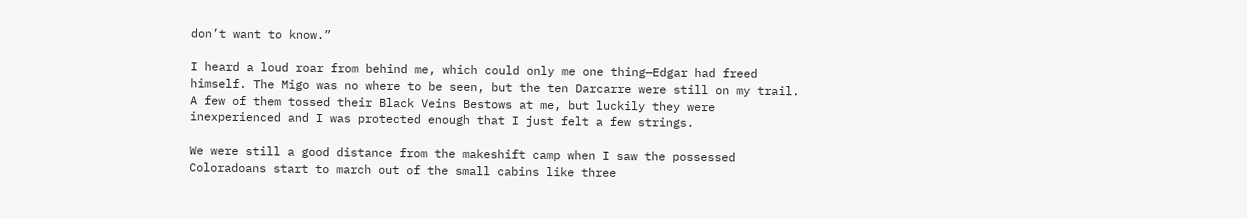don’t want to know.”

I heard a loud roar from behind me, which could only me one thing—Edgar had freed himself. The Migo was no where to be seen, but the ten Darcarre were still on my trail. A few of them tossed their Black Veins Bestows at me, but luckily they were inexperienced and I was protected enough that I just felt a few strings.

We were still a good distance from the makeshift camp when I saw the possessed Coloradoans start to march out of the small cabins like three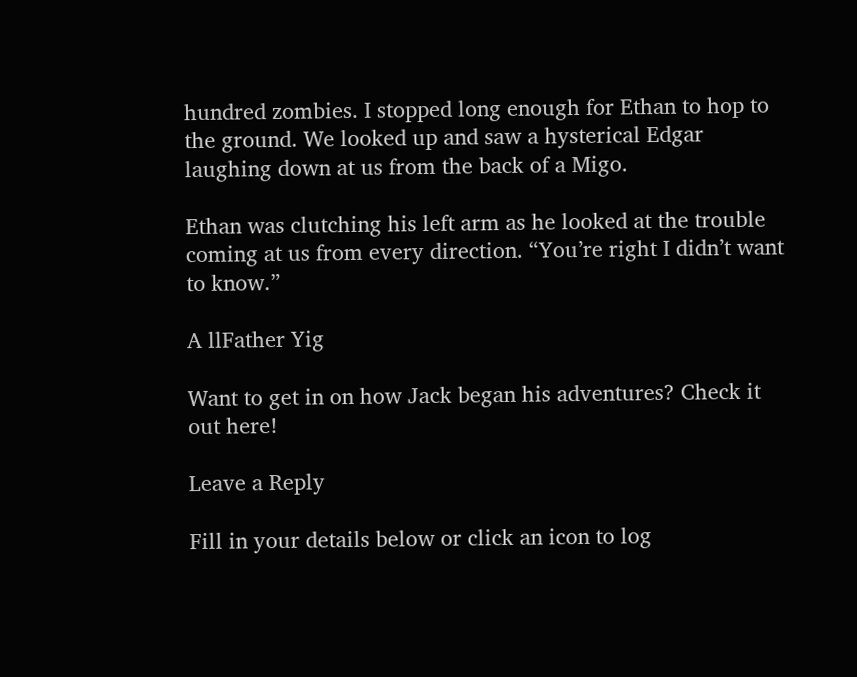hundred zombies. I stopped long enough for Ethan to hop to the ground. We looked up and saw a hysterical Edgar laughing down at us from the back of a Migo.

Ethan was clutching his left arm as he looked at the trouble coming at us from every direction. “You’re right I didn’t want to know.”

A llFather Yig

Want to get in on how Jack began his adventures? Check it out here!

Leave a Reply

Fill in your details below or click an icon to log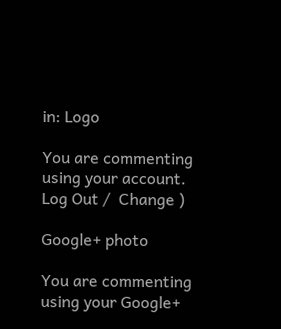in: Logo

You are commenting using your account. Log Out /  Change )

Google+ photo

You are commenting using your Google+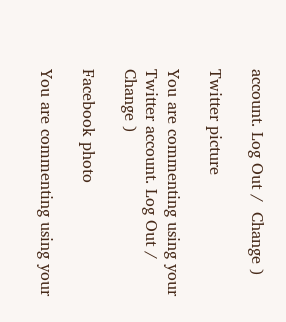account. Log Out /  Change )

Twitter picture

You are commenting using your Twitter account. Log Out /  Change )

Facebook photo

You are commenting using your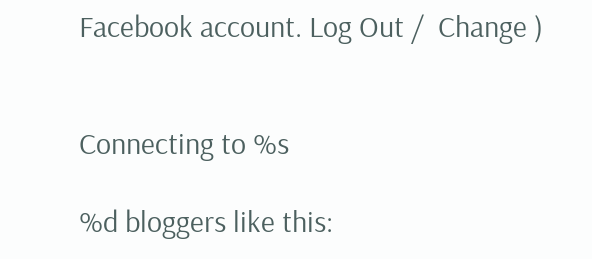Facebook account. Log Out /  Change )


Connecting to %s

%d bloggers like this: